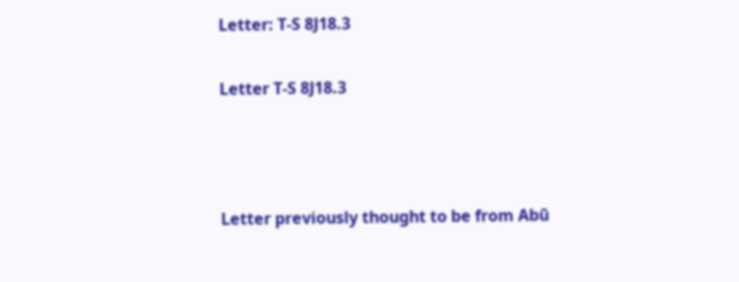Letter: T-S 8J18.3

Letter T-S 8J18.3



Letter previously thought to be from Abū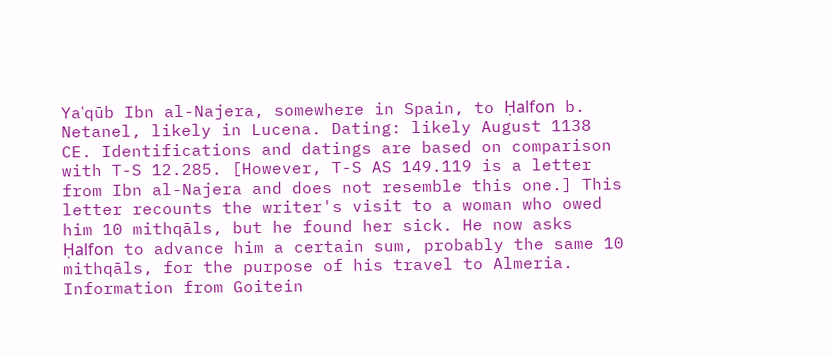Yaʿqūb Ibn al-Najera, somewhere in Spain, to Ḥalfon b. Netanel, likely in Lucena. Dating: likely August 1138 CE. Identifications and datings are based on comparison with T-S 12.285. [However, T-S AS 149.119 is a letter from Ibn al-Najera and does not resemble this one.] This letter recounts the writer's visit to a woman who owed him 10 mithqāls, but he found her sick. He now asks Ḥalfon to advance him a certain sum, probably the same 10 mithqāls, for the purpose of his travel to Almeria. Information from Goitein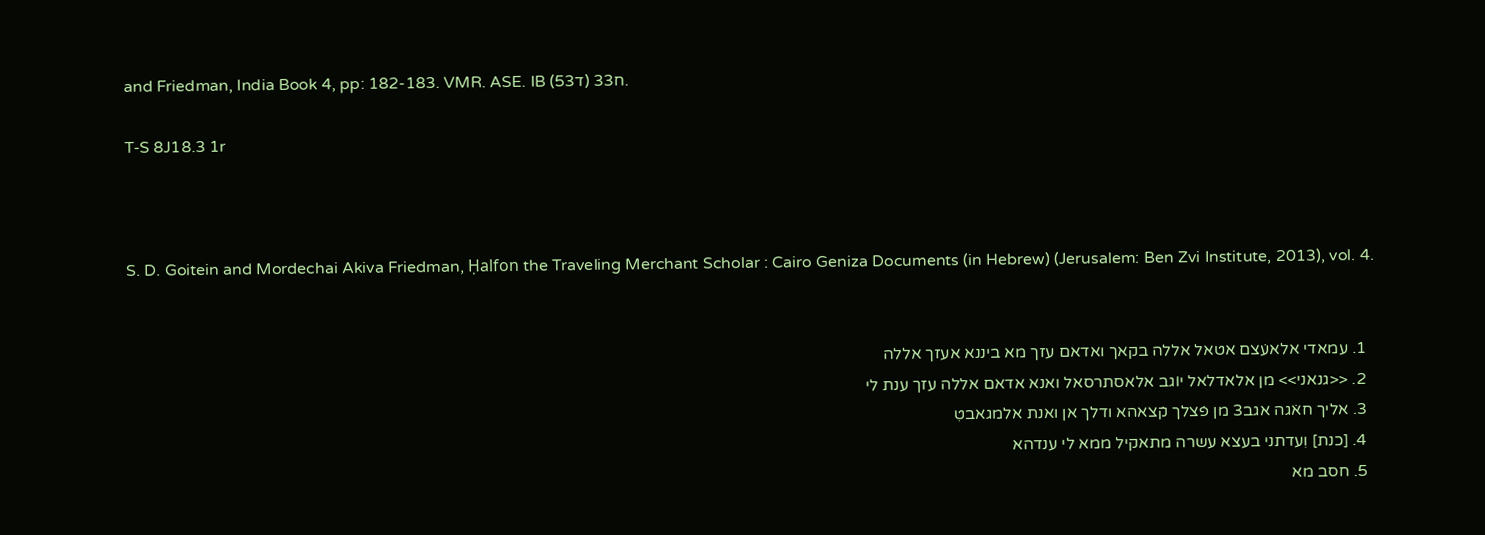and Friedman, India Book 4, pp: 182-183. VMR. ASE. IB ח33 (ד53).

T-S 8J18.3 1r



S. D. Goitein and Mordechai Akiva Friedman, Ḥalfon the Traveling Merchant Scholar : Cairo Geniza Documents (in Hebrew) (Jerusalem: Ben Zvi Institute, 2013), vol. 4.


  1. עמאדי אלאע̇צם אטאל אללה בקאך ואדאם עזך מא ביננא אעזך אללה
  2. <<גנאני>> מן אלאדלאל יו̇גב אלאסתרסאל ואנא אדאם אללה עזך ענת לי
  3. אליך חא̇גה אגב3 מן פ̇צלך ק̇צאהא ודלך אן ואנת אלמגאבטִ
  4. [כנת] וִעדתני בעצא עשרה מתאקיל ממא לי ענדהא
  5. חסב מא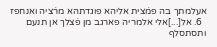אעלמתך בה פמ̇צית אליהא פוגדתהא מר̇ציה ואנחפז
  6. אל[...]אלי אלמריה פארגב מן פ̇צלך אן תנעם ותסתסלף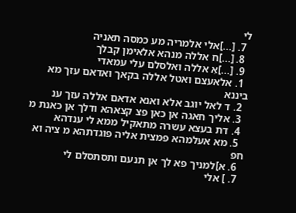לי
  7. [...]אלי אלמריה מע כמסה תאניה
  8. [...]ח אללה מנהא אלאימן קבלך
  9. [...]אִ אללה ואלסלם עלי עמאדי
  1. אלאעצם ואטל אללה בקאך ואדאם עזך מא ביננא
  2. ד לאל יוגב אלא ואנא אדאם אללה עזך ענ
  3. אליך חאגה אן כאן פצ קצאהא ודלך אן כאנת מ
  4. דת בעצא עשרה מתאקיל ממא לי ענדהא
  5. מא אעלמהא פמצית אליה פוגדתהא מ ציה וא חפ
  6. א]למניך פא לך אן תנעם ותסתסלם לי
  7. ] אלי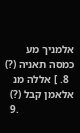אלמניך מע כמסה תאניה (?)
  8. ] אללה מנ אלאמן קבל (?)
  9.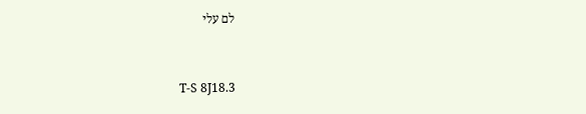לם עלי


T-S 8J18.3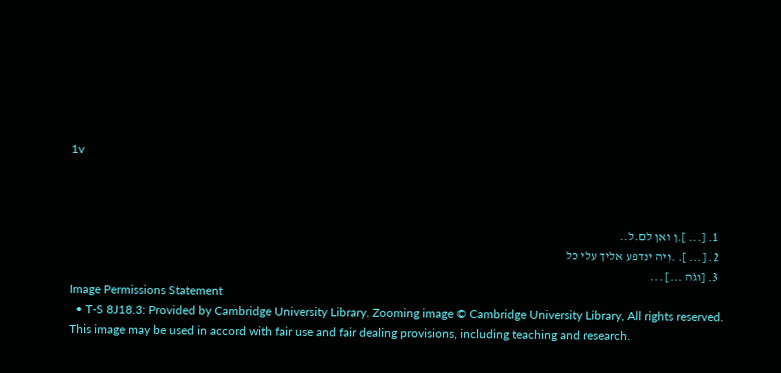1v



  1. [... ].ן ואן לם.ל..
  2. [... ]. .וִיה ינדפע אליך עלי כל
  3. [ו̇גה ...] ...
Image Permissions Statement
  • T-S 8J18.3: Provided by Cambridge University Library. Zooming image © Cambridge University Library, All rights reserved. This image may be used in accord with fair use and fair dealing provisions, including teaching and research.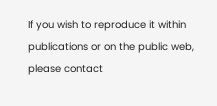If you wish to reproduce it within publications or on the public web, please contact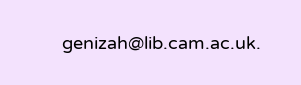genizah@lib.cam.ac.uk.